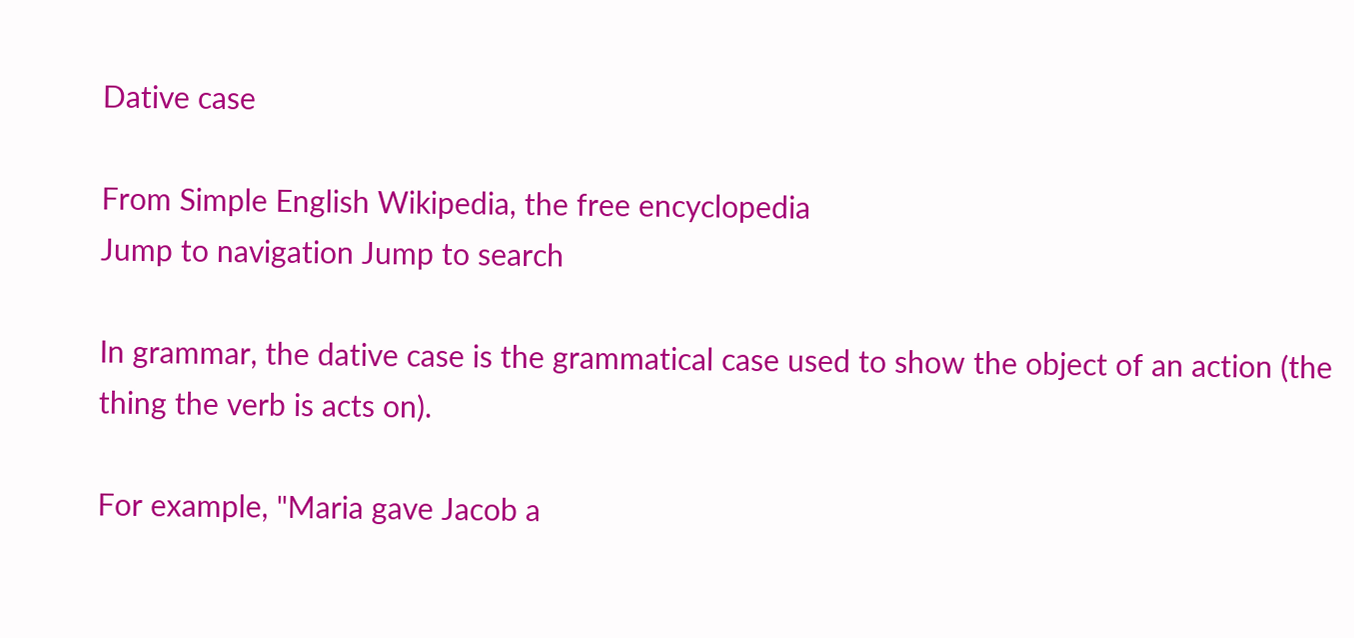Dative case

From Simple English Wikipedia, the free encyclopedia
Jump to navigation Jump to search

In grammar, the dative case is the grammatical case used to show the object of an action (the thing the verb is acts on).

For example, "Maria gave Jacob a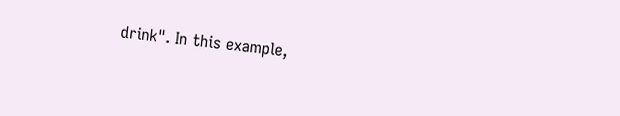drink". In this example,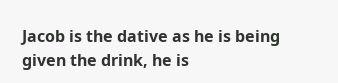Jacob is the dative as he is being given the drink, he is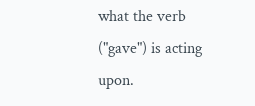what the verb ("gave") is acting upon.